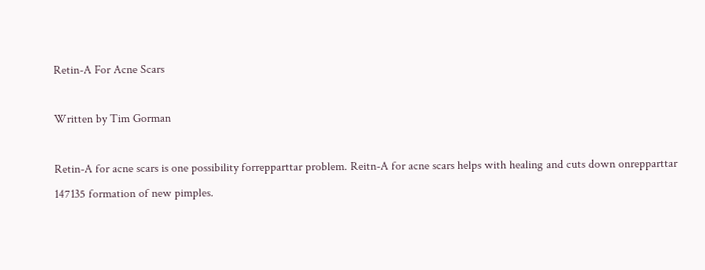Retin-A For Acne Scars

Written by Tim Gorman

Retin-A for acne scars is one possibility forrepparttar problem. Reitn-A for acne scars helps with healing and cuts down onrepparttar 147135 formation of new pimples.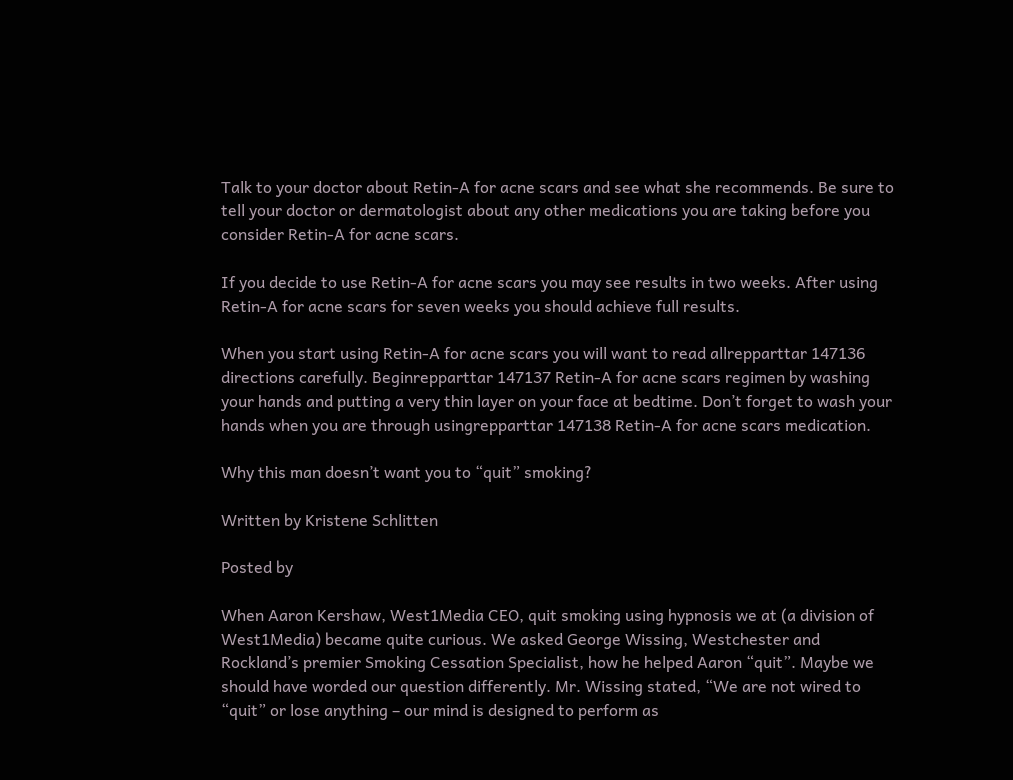Talk to your doctor about Retin-A for acne scars and see what she recommends. Be sure to tell your doctor or dermatologist about any other medications you are taking before you consider Retin-A for acne scars.

If you decide to use Retin-A for acne scars you may see results in two weeks. After using Retin-A for acne scars for seven weeks you should achieve full results.

When you start using Retin-A for acne scars you will want to read allrepparttar 147136 directions carefully. Beginrepparttar 147137 Retin-A for acne scars regimen by washing your hands and putting a very thin layer on your face at bedtime. Don’t forget to wash your hands when you are through usingrepparttar 147138 Retin-A for acne scars medication.

Why this man doesn’t want you to “quit” smoking?

Written by Kristene Schlitten

Posted by

When Aaron Kershaw, West1Media CEO, quit smoking using hypnosis we at (a division of West1Media) became quite curious. We asked George Wissing, Westchester and Rockland’s premier Smoking Cessation Specialist, how he helped Aaron “quit”. Maybe we should have worded our question differently. Mr. Wissing stated, “We are not wired to “quit” or lose anything – our mind is designed to perform as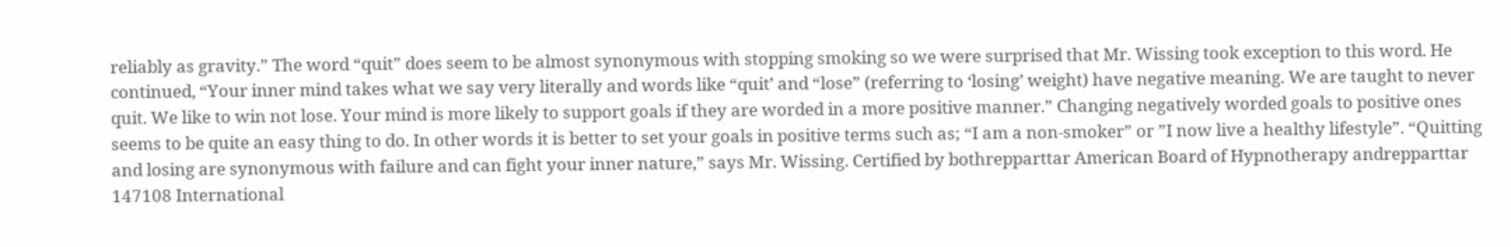reliably as gravity.” The word “quit” does seem to be almost synonymous with stopping smoking so we were surprised that Mr. Wissing took exception to this word. He continued, “Your inner mind takes what we say very literally and words like “quit’ and “lose” (referring to ‘losing’ weight) have negative meaning. We are taught to never quit. We like to win not lose. Your mind is more likely to support goals if they are worded in a more positive manner.” Changing negatively worded goals to positive ones seems to be quite an easy thing to do. In other words it is better to set your goals in positive terms such as; “I am a non-smoker” or ”I now live a healthy lifestyle”. “Quitting and losing are synonymous with failure and can fight your inner nature,” says Mr. Wissing. Certified by bothrepparttar American Board of Hypnotherapy andrepparttar 147108 International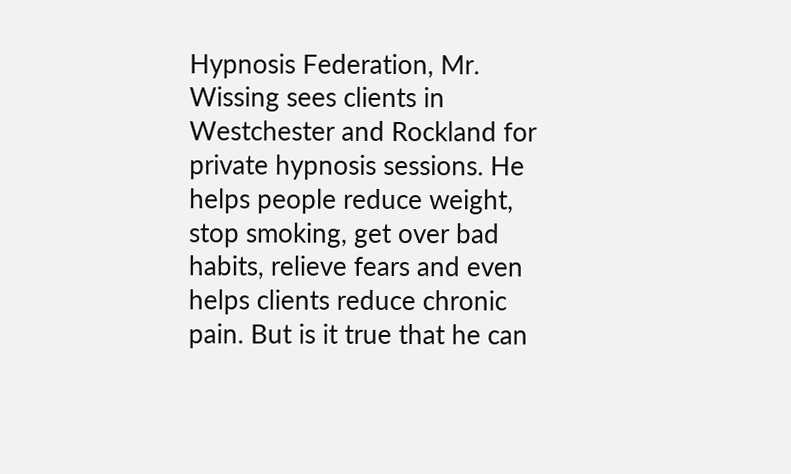Hypnosis Federation, Mr. Wissing sees clients in Westchester and Rockland for private hypnosis sessions. He helps people reduce weight, stop smoking, get over bad habits, relieve fears and even helps clients reduce chronic pain. But is it true that he can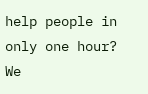help people in only one hour? We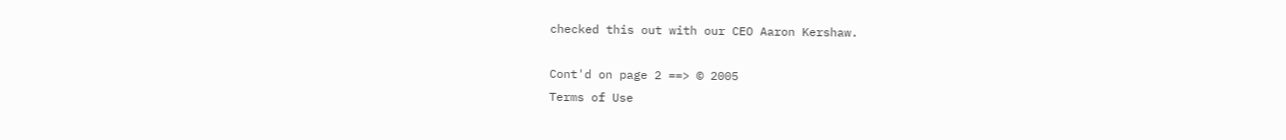checked this out with our CEO Aaron Kershaw.

Cont'd on page 2 ==> © 2005
Terms of Use